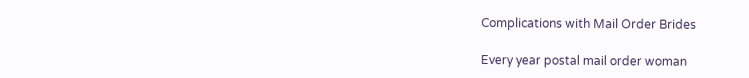Complications with Mail Order Brides

Every year postal mail order woman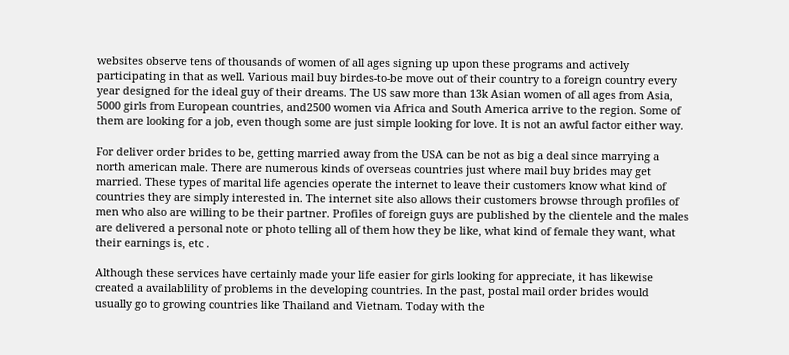websites observe tens of thousands of women of all ages signing up upon these programs and actively participating in that as well. Various mail buy birdes-to-be move out of their country to a foreign country every year designed for the ideal guy of their dreams. The US saw more than 13k Asian women of all ages from Asia, 5000 girls from European countries, and2500 women via Africa and South America arrive to the region. Some of them are looking for a job, even though some are just simple looking for love. It is not an awful factor either way.

For deliver order brides to be, getting married away from the USA can be not as big a deal since marrying a north american male. There are numerous kinds of overseas countries just where mail buy brides may get married. These types of marital life agencies operate the internet to leave their customers know what kind of countries they are simply interested in. The internet site also allows their customers browse through profiles of men who also are willing to be their partner. Profiles of foreign guys are published by the clientele and the males are delivered a personal note or photo telling all of them how they be like, what kind of female they want, what their earnings is, etc .

Although these services have certainly made your life easier for girls looking for appreciate, it has likewise created a availablility of problems in the developing countries. In the past, postal mail order brides would usually go to growing countries like Thailand and Vietnam. Today with the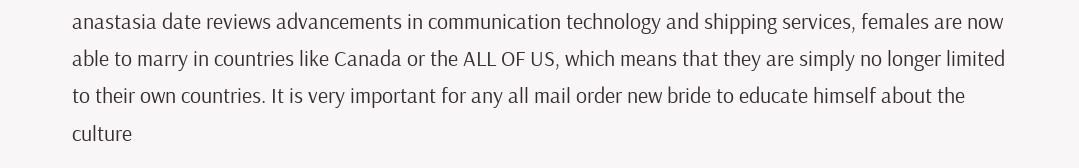anastasia date reviews advancements in communication technology and shipping services, females are now able to marry in countries like Canada or the ALL OF US, which means that they are simply no longer limited to their own countries. It is very important for any all mail order new bride to educate himself about the culture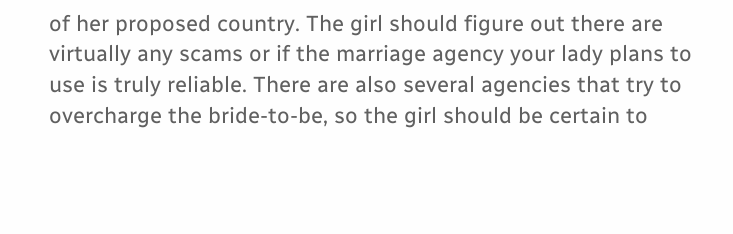of her proposed country. The girl should figure out there are virtually any scams or if the marriage agency your lady plans to use is truly reliable. There are also several agencies that try to overcharge the bride-to-be, so the girl should be certain to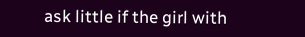ask little if the girl with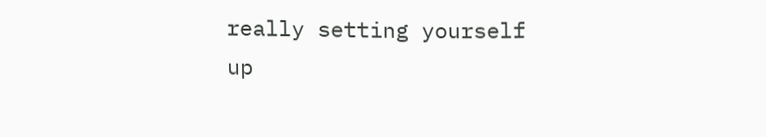really setting yourself up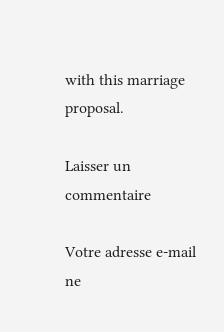with this marriage proposal.

Laisser un commentaire

Votre adresse e-mail ne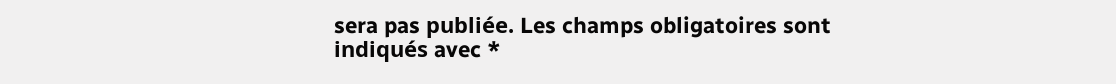sera pas publiée. Les champs obligatoires sont indiqués avec *